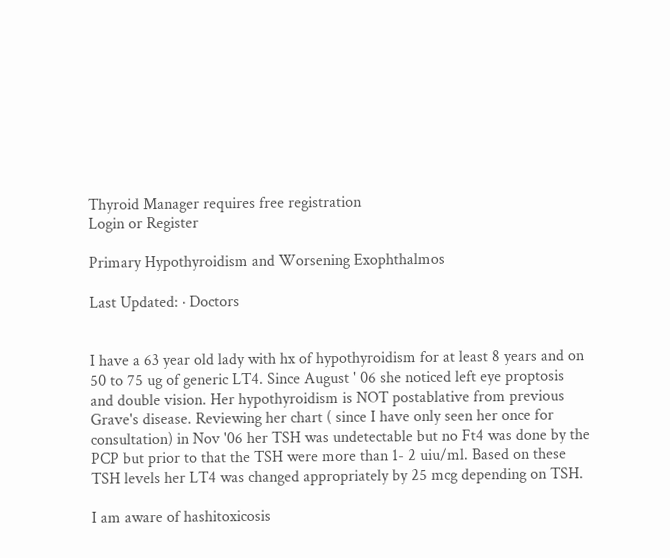Thyroid Manager requires free registration
Login or Register

Primary Hypothyroidism and Worsening Exophthalmos

Last Updated: · Doctors


I have a 63 year old lady with hx of hypothyroidism for at least 8 years and on 50 to 75 ug of generic LT4. Since August ' 06 she noticed left eye proptosis and double vision. Her hypothyroidism is NOT postablative from previous Grave's disease. Reviewing her chart ( since I have only seen her once for consultation) in Nov '06 her TSH was undetectable but no Ft4 was done by the PCP but prior to that the TSH were more than 1- 2 uiu/ml. Based on these TSH levels her LT4 was changed appropriately by 25 mcg depending on TSH.

I am aware of hashitoxicosis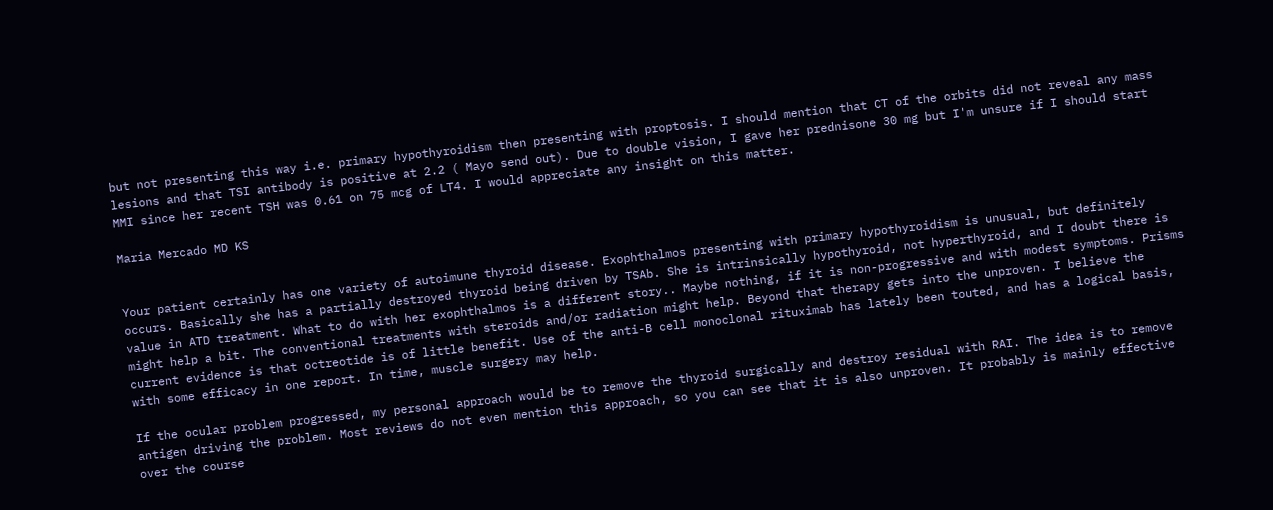but not presenting this way i.e. primary hypothyroidism then presenting with proptosis. I should mention that CT of the orbits did not reveal any mass lesions and that TSI antibody is positive at 2.2 ( Mayo send out). Due to double vision, I gave her prednisone 30 mg but I'm unsure if I should start MMI since her recent TSH was 0.61 on 75 mcg of LT4. I would appreciate any insight on this matter.

Maria Mercado MD KS


Your patient certainly has one variety of autoimune thyroid disease. Exophthalmos presenting with primary hypothyroidism is unusual, but definitely occurs. Basically she has a partially destroyed thyroid being driven by TSAb. She is intrinsically hypothyroid, not hyperthyroid, and I doubt there is value in ATD treatment. What to do with her exophthalmos is a different story.. Maybe nothing, if it is non-progressive and with modest symptoms. Prisms might help a bit. The conventional treatments with steroids and/or radiation might help. Beyond that therapy gets into the unproven. I believe the current evidence is that octreotide is of little benefit. Use of the anti-B cell monoclonal rituximab has lately been touted, and has a logical basis, with some efficacy in one report. In time, muscle surgery may help.

If the ocular problem progressed, my personal approach would be to remove the thyroid surgically and destroy residual with RAI. The idea is to remove antigen driving the problem. Most reviews do not even mention this approach, so you can see that it is also unproven. It probably is mainly effective over the course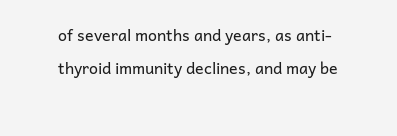of several months and years, as anti- thyroid immunity declines, and may be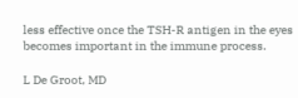less effective once the TSH-R antigen in the eyes becomes important in the immune process.

L De Groot, MD